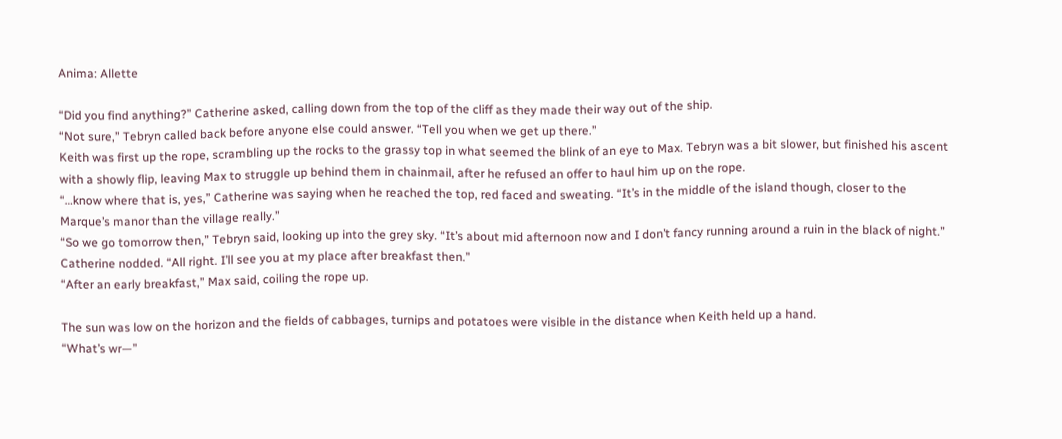Anima: Allette

“Did you find anything?” Catherine asked, calling down from the top of the cliff as they made their way out of the ship.
“Not sure,” Tebryn called back before anyone else could answer. “Tell you when we get up there.”
Keith was first up the rope, scrambling up the rocks to the grassy top in what seemed the blink of an eye to Max. Tebryn was a bit slower, but finished his ascent with a showly flip, leaving Max to struggle up behind them in chainmail, after he refused an offer to haul him up on the rope.
“…know where that is, yes,” Catherine was saying when he reached the top, red faced and sweating. “It’s in the middle of the island though, closer to the Marque’s manor than the village really.”
“So we go tomorrow then,” Tebryn said, looking up into the grey sky. “It’s about mid afternoon now and I don’t fancy running around a ruin in the black of night.”
Catherine nodded. “All right. I’ll see you at my place after breakfast then.”
“After an early breakfast,” Max said, coiling the rope up.

The sun was low on the horizon and the fields of cabbages, turnips and potatoes were visible in the distance when Keith held up a hand.
“What’s wr—”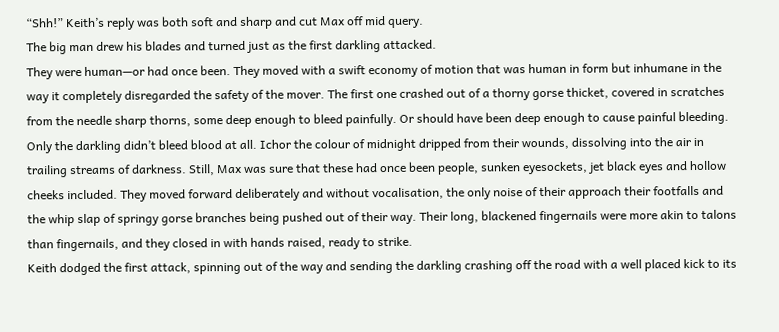“Shh!” Keith’s reply was both soft and sharp and cut Max off mid query.
The big man drew his blades and turned just as the first darkling attacked.
They were human—or had once been. They moved with a swift economy of motion that was human in form but inhumane in the way it completely disregarded the safety of the mover. The first one crashed out of a thorny gorse thicket, covered in scratches from the needle sharp thorns, some deep enough to bleed painfully. Or should have been deep enough to cause painful bleeding. Only the darkling didn’t bleed blood at all. Ichor the colour of midnight dripped from their wounds, dissolving into the air in trailing streams of darkness. Still, Max was sure that these had once been people, sunken eyesockets, jet black eyes and hollow cheeks included. They moved forward deliberately and without vocalisation, the only noise of their approach their footfalls and the whip slap of springy gorse branches being pushed out of their way. Their long, blackened fingernails were more akin to talons than fingernails, and they closed in with hands raised, ready to strike.
Keith dodged the first attack, spinning out of the way and sending the darkling crashing off the road with a well placed kick to its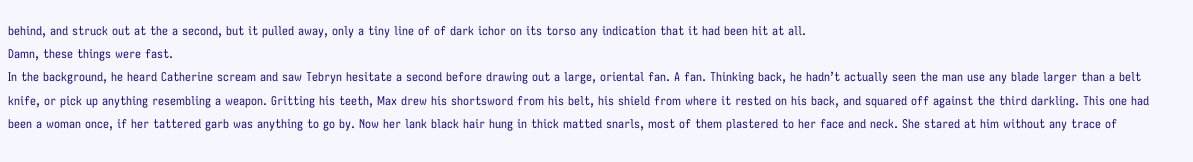behind, and struck out at the a second, but it pulled away, only a tiny line of of dark ichor on its torso any indication that it had been hit at all.
Damn, these things were fast.
In the background, he heard Catherine scream and saw Tebryn hesitate a second before drawing out a large, oriental fan. A fan. Thinking back, he hadn’t actually seen the man use any blade larger than a belt knife, or pick up anything resembling a weapon. Gritting his teeth, Max drew his shortsword from his belt, his shield from where it rested on his back, and squared off against the third darkling. This one had been a woman once, if her tattered garb was anything to go by. Now her lank black hair hung in thick matted snarls, most of them plastered to her face and neck. She stared at him without any trace of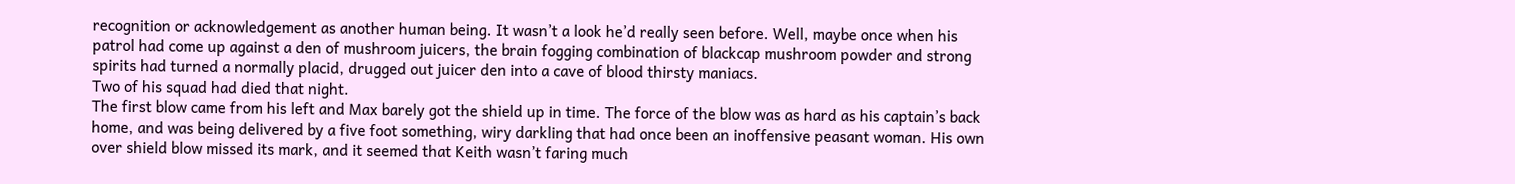recognition or acknowledgement as another human being. It wasn’t a look he’d really seen before. Well, maybe once when his patrol had come up against a den of mushroom juicers, the brain fogging combination of blackcap mushroom powder and strong spirits had turned a normally placid, drugged out juicer den into a cave of blood thirsty maniacs.
Two of his squad had died that night.
The first blow came from his left and Max barely got the shield up in time. The force of the blow was as hard as his captain’s back home, and was being delivered by a five foot something, wiry darkling that had once been an inoffensive peasant woman. His own over shield blow missed its mark, and it seemed that Keith wasn’t faring much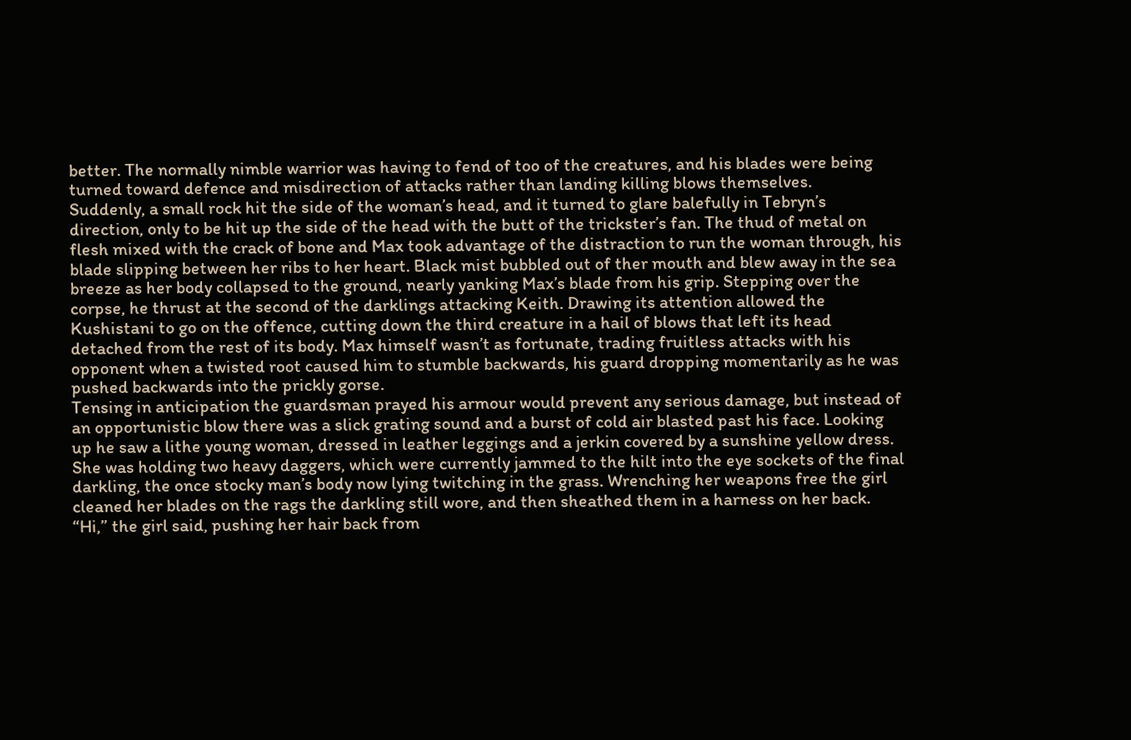better. The normally nimble warrior was having to fend of too of the creatures, and his blades were being turned toward defence and misdirection of attacks rather than landing killing blows themselves.
Suddenly, a small rock hit the side of the woman’s head, and it turned to glare balefully in Tebryn’s direction, only to be hit up the side of the head with the butt of the trickster’s fan. The thud of metal on flesh mixed with the crack of bone and Max took advantage of the distraction to run the woman through, his blade slipping between her ribs to her heart. Black mist bubbled out of ther mouth and blew away in the sea breeze as her body collapsed to the ground, nearly yanking Max’s blade from his grip. Stepping over the corpse, he thrust at the second of the darklings attacking Keith. Drawing its attention allowed the Kushistani to go on the offence, cutting down the third creature in a hail of blows that left its head detached from the rest of its body. Max himself wasn’t as fortunate, trading fruitless attacks with his opponent when a twisted root caused him to stumble backwards, his guard dropping momentarily as he was pushed backwards into the prickly gorse.
Tensing in anticipation the guardsman prayed his armour would prevent any serious damage, but instead of an opportunistic blow there was a slick grating sound and a burst of cold air blasted past his face. Looking up he saw a lithe young woman, dressed in leather leggings and a jerkin covered by a sunshine yellow dress. She was holding two heavy daggers, which were currently jammed to the hilt into the eye sockets of the final darkling, the once stocky man’s body now lying twitching in the grass. Wrenching her weapons free the girl cleaned her blades on the rags the darkling still wore, and then sheathed them in a harness on her back.
“Hi,” the girl said, pushing her hair back from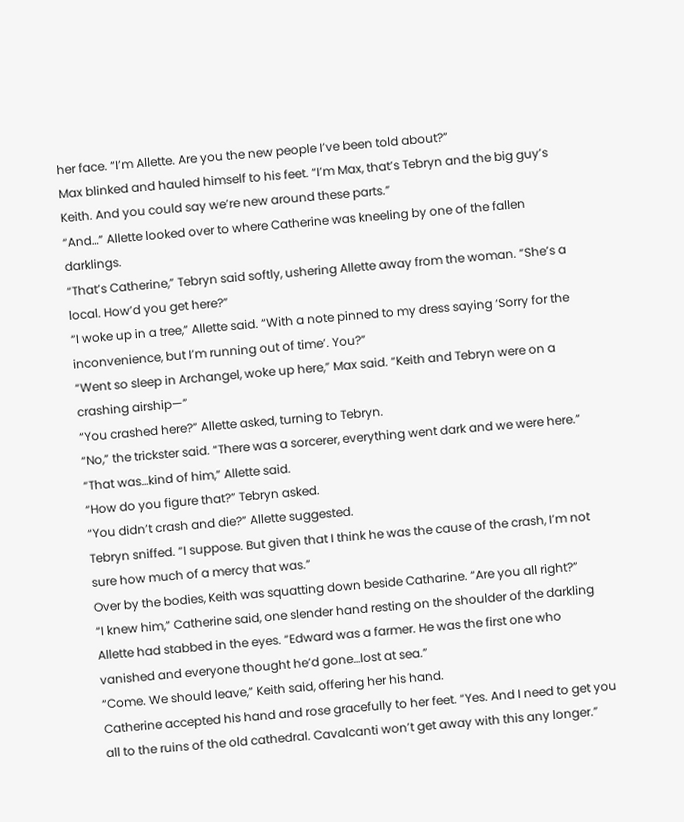her face. “I’m Allette. Are you the new people I’ve been told about?”
Max blinked and hauled himself to his feet. “I’m Max, that’s Tebryn and the big guy’s Keith. And you could say we’re new around these parts.”
“And…” Allette looked over to where Catherine was kneeling by one of the fallen darklings.
“That’s Catherine,” Tebryn said softly, ushering Allette away from the woman. “She’s a local. How’d you get here?”
“I woke up in a tree,” Allette said. “With a note pinned to my dress saying ‘Sorry for the inconvenience, but I’m running out of time’. You?”
“Went so sleep in Archangel, woke up here,” Max said. “Keith and Tebryn were on a crashing airship—”
“You crashed here?” Allette asked, turning to Tebryn.
“No,” the trickster said. “There was a sorcerer, everything went dark and we were here.”
“That was…kind of him,” Allette said.
“How do you figure that?” Tebryn asked.
“You didn’t crash and die?” Allette suggested.
Tebryn sniffed. “I suppose. But given that I think he was the cause of the crash, I’m not sure how much of a mercy that was.”
Over by the bodies, Keith was squatting down beside Catharine. “Are you all right?”
“I knew him,” Catherine said, one slender hand resting on the shoulder of the darkling Allette had stabbed in the eyes. “Edward was a farmer. He was the first one who vanished and everyone thought he’d gone…lost at sea.”
“Come. We should leave,” Keith said, offering her his hand.
Catherine accepted his hand and rose gracefully to her feet. “Yes. And I need to get you all to the ruins of the old cathedral. Cavalcanti won’t get away with this any longer.”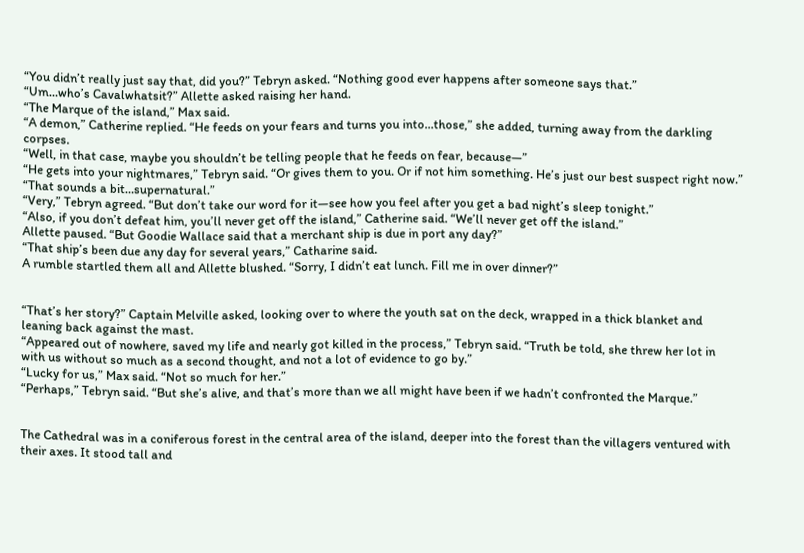“You didn’t really just say that, did you?” Tebryn asked. “Nothing good ever happens after someone says that.”
“Um…who’s Cavalwhatsit?” Allette asked raising her hand.
“The Marque of the island,” Max said.
“A demon,” Catherine replied. “He feeds on your fears and turns you into…those,” she added, turning away from the darkling corpses.
“Well, in that case, maybe you shouldn’t be telling people that he feeds on fear, because—”
“He gets into your nightmares,” Tebryn said. “Or gives them to you. Or if not him something. He’s just our best suspect right now.”
“That sounds a bit…supernatural.”
“Very,” Tebryn agreed. “But don’t take our word for it—see how you feel after you get a bad night’s sleep tonight.”
“Also, if you don’t defeat him, you’ll never get off the island,” Catherine said. “We’ll never get off the island.”
Allette paused. “But Goodie Wallace said that a merchant ship is due in port any day?”
“That ship’s been due any day for several years,” Catharine said.
A rumble startled them all and Allette blushed. “Sorry, I didn’t eat lunch. Fill me in over dinner?”


“That’s her story?” Captain Melville asked, looking over to where the youth sat on the deck, wrapped in a thick blanket and leaning back against the mast.
“Appeared out of nowhere, saved my life and nearly got killed in the process,” Tebryn said. “Truth be told, she threw her lot in with us without so much as a second thought, and not a lot of evidence to go by.”
“Lucky for us,” Max said. “Not so much for her.”
“Perhaps,” Tebryn said. “But she’s alive, and that’s more than we all might have been if we hadn’t confronted the Marque.”


The Cathedral was in a coniferous forest in the central area of the island, deeper into the forest than the villagers ventured with their axes. It stood tall and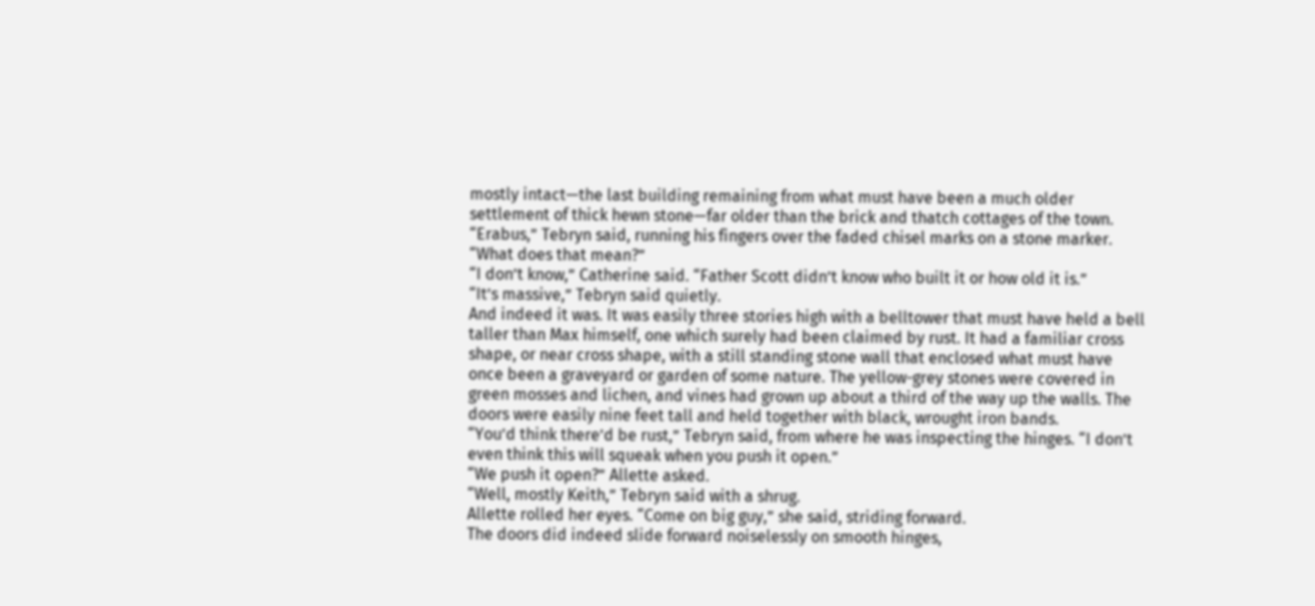mostly intact—the last building remaining from what must have been a much older settlement of thick hewn stone—far older than the brick and thatch cottages of the town.
“Erabus,” Tebryn said, running his fingers over the faded chisel marks on a stone marker. “What does that mean?”
“I don’t know,” Catherine said. “Father Scott didn’t know who built it or how old it is.”
“It’s massive,” Tebryn said quietly.
And indeed it was. It was easily three stories high with a belltower that must have held a bell taller than Max himself, one which surely had been claimed by rust. It had a familiar cross shape, or near cross shape, with a still standing stone wall that enclosed what must have once been a graveyard or garden of some nature. The yellow-grey stones were covered in green mosses and lichen, and vines had grown up about a third of the way up the walls. The doors were easily nine feet tall and held together with black, wrought iron bands.
“You’d think there’d be rust,” Tebryn said, from where he was inspecting the hinges. “I don’t even think this will squeak when you push it open.”
“We push it open?” Allette asked.
“Well, mostly Keith,” Tebryn said with a shrug.
Allette rolled her eyes. “Come on big guy,” she said, striding forward.
The doors did indeed slide forward noiselessly on smooth hinges,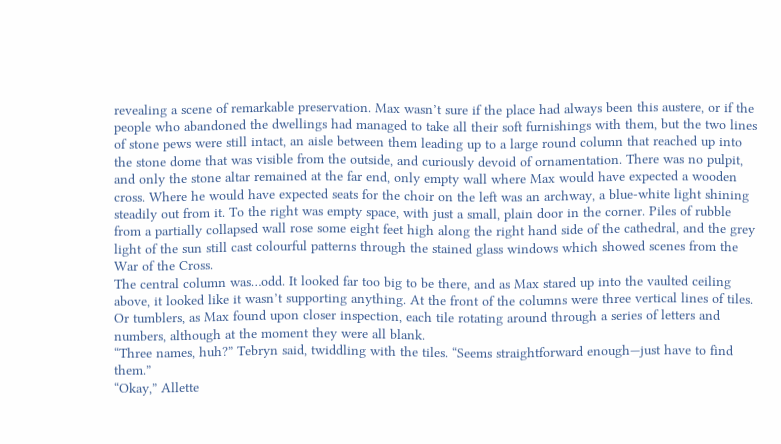revealing a scene of remarkable preservation. Max wasn’t sure if the place had always been this austere, or if the people who abandoned the dwellings had managed to take all their soft furnishings with them, but the two lines of stone pews were still intact, an aisle between them leading up to a large round column that reached up into the stone dome that was visible from the outside, and curiously devoid of ornamentation. There was no pulpit, and only the stone altar remained at the far end, only empty wall where Max would have expected a wooden cross. Where he would have expected seats for the choir on the left was an archway, a blue-white light shining steadily out from it. To the right was empty space, with just a small, plain door in the corner. Piles of rubble from a partially collapsed wall rose some eight feet high along the right hand side of the cathedral, and the grey light of the sun still cast colourful patterns through the stained glass windows which showed scenes from the War of the Cross.
The central column was…odd. It looked far too big to be there, and as Max stared up into the vaulted ceiling above, it looked like it wasn’t supporting anything. At the front of the columns were three vertical lines of tiles. Or tumblers, as Max found upon closer inspection, each tile rotating around through a series of letters and numbers, although at the moment they were all blank.
“Three names, huh?” Tebryn said, twiddling with the tiles. “Seems straightforward enough—just have to find them.”
“Okay,” Allette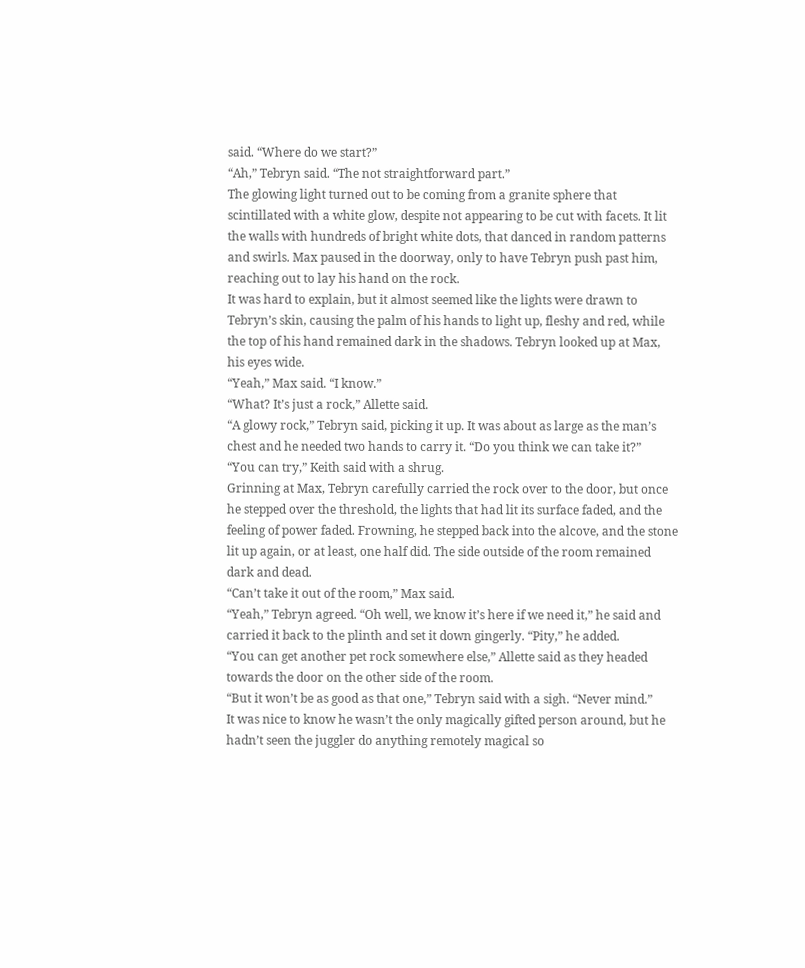said. “Where do we start?”
“Ah,” Tebryn said. “The not straightforward part.”
The glowing light turned out to be coming from a granite sphere that scintillated with a white glow, despite not appearing to be cut with facets. It lit the walls with hundreds of bright white dots, that danced in random patterns and swirls. Max paused in the doorway, only to have Tebryn push past him, reaching out to lay his hand on the rock.
It was hard to explain, but it almost seemed like the lights were drawn to Tebryn’s skin, causing the palm of his hands to light up, fleshy and red, while the top of his hand remained dark in the shadows. Tebryn looked up at Max, his eyes wide.
“Yeah,” Max said. “I know.”
“What? It’s just a rock,” Allette said.
“A glowy rock,” Tebryn said, picking it up. It was about as large as the man’s chest and he needed two hands to carry it. “Do you think we can take it?”
“You can try,” Keith said with a shrug.
Grinning at Max, Tebryn carefully carried the rock over to the door, but once he stepped over the threshold, the lights that had lit its surface faded, and the feeling of power faded. Frowning, he stepped back into the alcove, and the stone lit up again, or at least, one half did. The side outside of the room remained dark and dead.
“Can’t take it out of the room,” Max said.
“Yeah,” Tebryn agreed. “Oh well, we know it’s here if we need it,” he said and carried it back to the plinth and set it down gingerly. “Pity,” he added.
“You can get another pet rock somewhere else,” Allette said as they headed towards the door on the other side of the room.
“But it won’t be as good as that one,” Tebryn said with a sigh. “Never mind.”
It was nice to know he wasn’t the only magically gifted person around, but he hadn’t seen the juggler do anything remotely magical so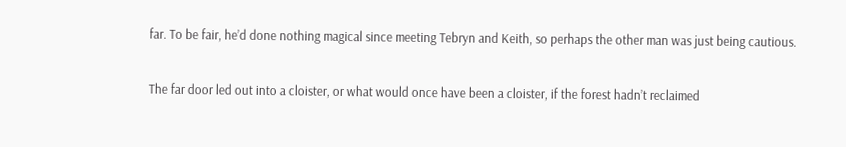far. To be fair, he’d done nothing magical since meeting Tebryn and Keith, so perhaps the other man was just being cautious.

The far door led out into a cloister, or what would once have been a cloister, if the forest hadn’t reclaimed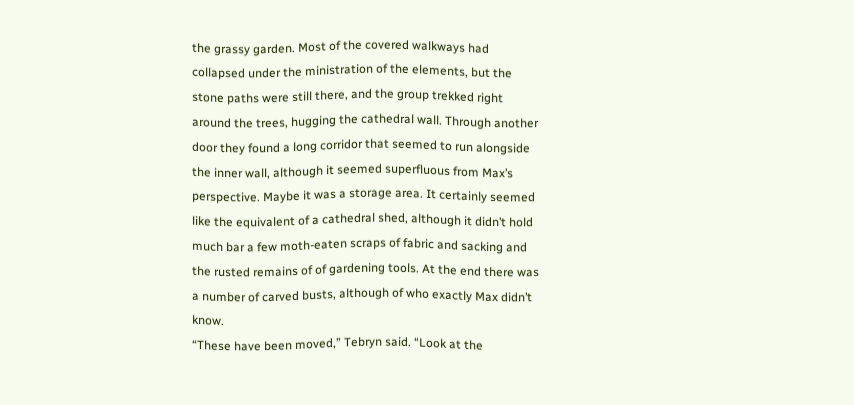the grassy garden. Most of the covered walkways had collapsed under the ministration of the elements, but the stone paths were still there, and the group trekked right around the trees, hugging the cathedral wall. Through another door they found a long corridor that seemed to run alongside the inner wall, although it seemed superfluous from Max’s perspective. Maybe it was a storage area. It certainly seemed like the equivalent of a cathedral shed, although it didn’t hold much bar a few moth-eaten scraps of fabric and sacking and the rusted remains of of gardening tools. At the end there was a number of carved busts, although of who exactly Max didn’t know.
“These have been moved,” Tebryn said. “Look at the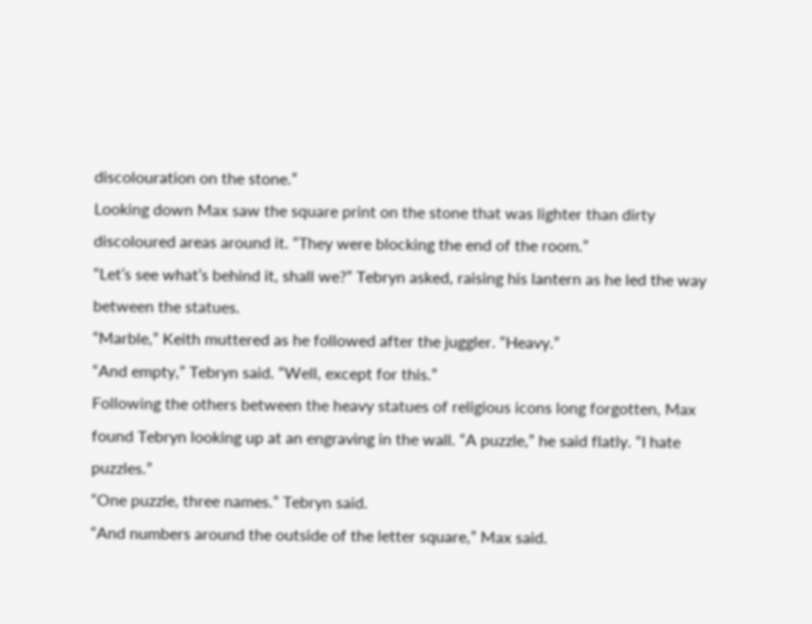discolouration on the stone.”
Looking down Max saw the square print on the stone that was lighter than dirty discoloured areas around it. “They were blocking the end of the room.”
“Let’s see what’s behind it, shall we?” Tebryn asked, raising his lantern as he led the way between the statues.
“Marble,” Keith muttered as he followed after the juggler. “Heavy.”
“And empty,” Tebryn said. “Well, except for this.”
Following the others between the heavy statues of religious icons long forgotten, Max found Tebryn looking up at an engraving in the wall. “A puzzle,” he said flatly. “I hate puzzles.”
“One puzzle, three names.” Tebryn said.
“And numbers around the outside of the letter square,” Max said.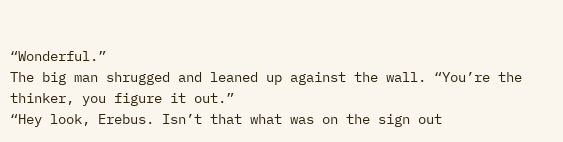“Wonderful.”
The big man shrugged and leaned up against the wall. “You’re the thinker, you figure it out.”
“Hey look, Erebus. Isn’t that what was on the sign out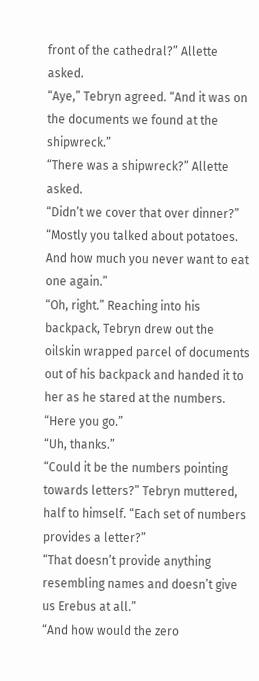front of the cathedral?” Allette asked.
“Aye,” Tebryn agreed. “And it was on the documents we found at the shipwreck.”
“There was a shipwreck?” Allette asked.
“Didn’t we cover that over dinner?”
“Mostly you talked about potatoes. And how much you never want to eat one again.”
“Oh, right.” Reaching into his backpack, Tebryn drew out the oilskin wrapped parcel of documents out of his backpack and handed it to her as he stared at the numbers. “Here you go.”
“Uh, thanks.”
“Could it be the numbers pointing towards letters?” Tebryn muttered, half to himself. “Each set of numbers provides a letter?”
“That doesn’t provide anything resembling names and doesn’t give us Erebus at all.”
“And how would the zero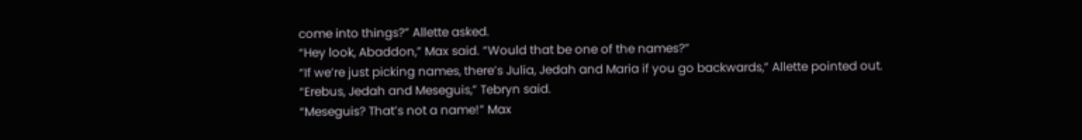come into things?” Allette asked.
“Hey look, Abaddon,” Max said. “Would that be one of the names?”
“If we’re just picking names, there’s Julia, Jedah and Maria if you go backwards,” Allette pointed out.
“Erebus, Jedah and Meseguis,” Tebryn said.
“Meseguis? That’s not a name!” Max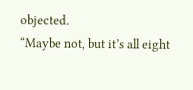objected.
“Maybe not, but it’s all eight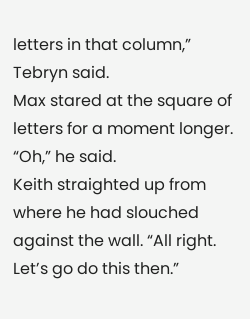letters in that column,” Tebryn said.
Max stared at the square of letters for a moment longer. “Oh,” he said.
Keith straighted up from where he had slouched against the wall. “All right. Let’s go do this then.”